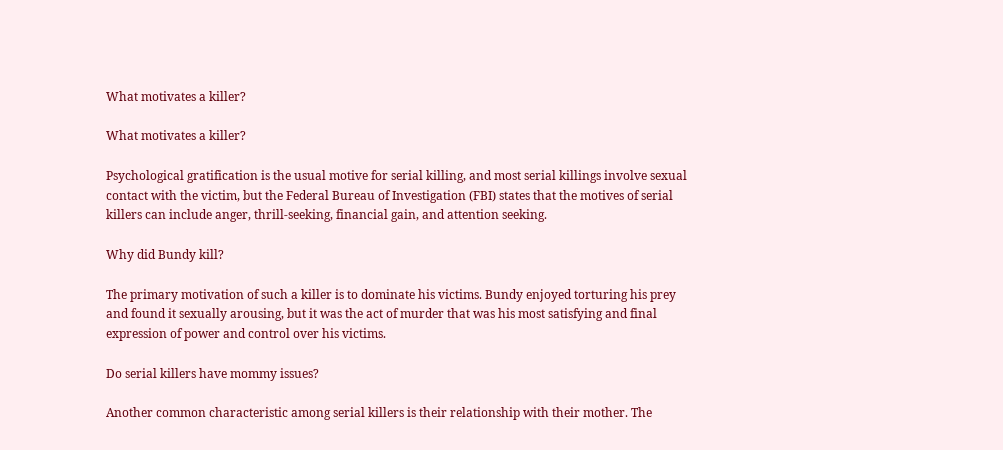What motivates a killer?

What motivates a killer?

Psychological gratification is the usual motive for serial killing, and most serial killings involve sexual contact with the victim, but the Federal Bureau of Investigation (FBI) states that the motives of serial killers can include anger, thrill-seeking, financial gain, and attention seeking.

Why did Bundy kill?

The primary motivation of such a killer is to dominate his victims. Bundy enjoyed torturing his prey and found it sexually arousing, but it was the act of murder that was his most satisfying and final expression of power and control over his victims.

Do serial killers have mommy issues?

Another common characteristic among serial killers is their relationship with their mother. The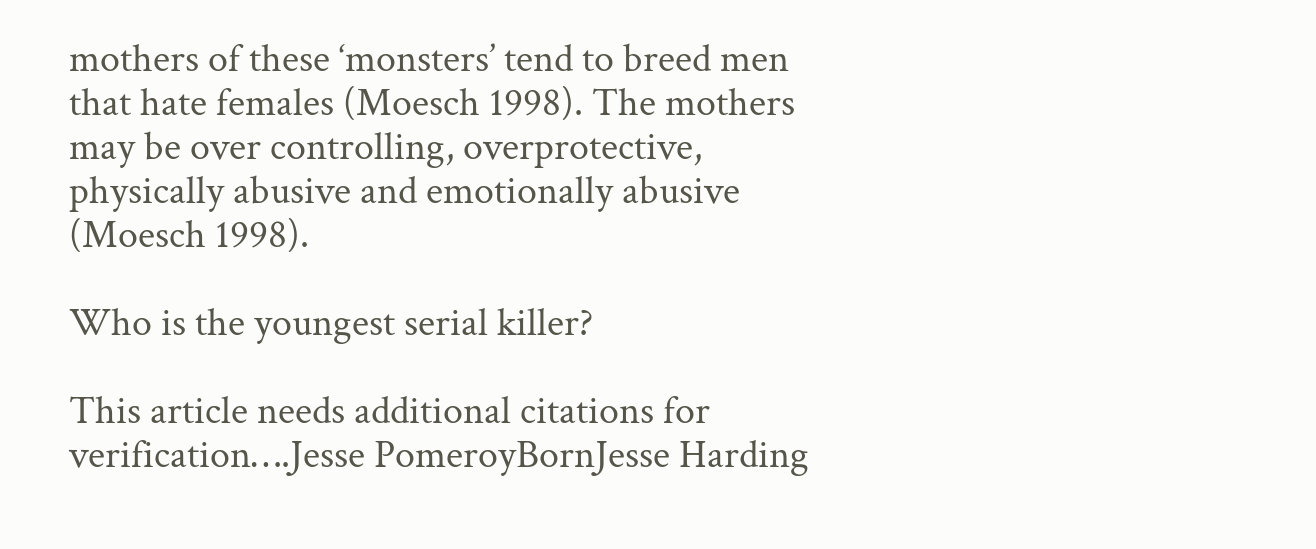mothers of these ‘monsters’ tend to breed men that hate females (Moesch 1998). The mothers may be over controlling, overprotective, physically abusive and emotionally abusive (Moesch 1998).

Who is the youngest serial killer?

This article needs additional citations for verification….Jesse PomeroyBornJesse Harding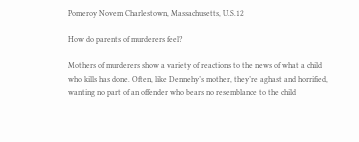Pomeroy Novem Charlestown, Massachusetts, U.S.12

How do parents of murderers feel?

Mothers of murderers show a variety of reactions to the news of what a child who kills has done. Often, like Dennehy’s mother, they’re aghast and horrified, wanting no part of an offender who bears no resemblance to the child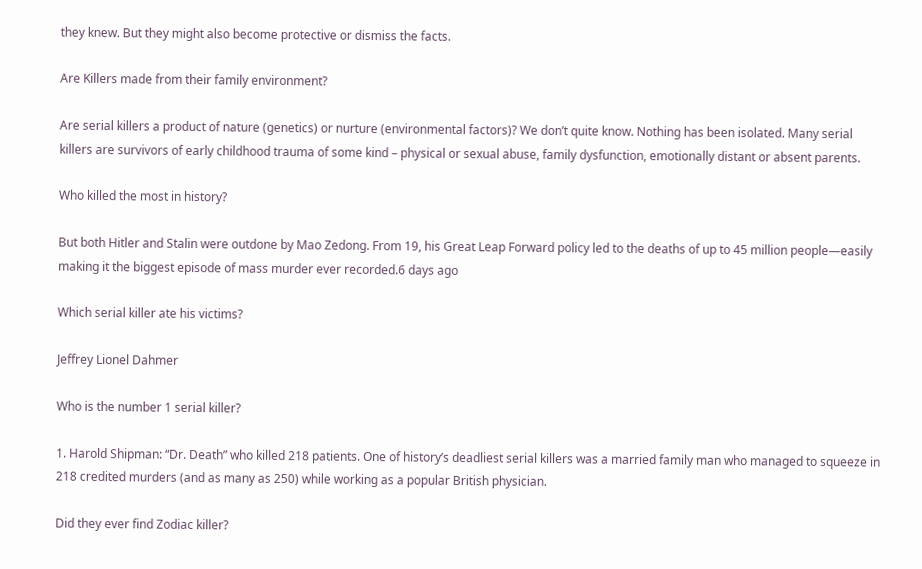they knew. But they might also become protective or dismiss the facts.

Are Killers made from their family environment?

Are serial killers a product of nature (genetics) or nurture (environmental factors)? We don’t quite know. Nothing has been isolated. Many serial killers are survivors of early childhood trauma of some kind – physical or sexual abuse, family dysfunction, emotionally distant or absent parents.

Who killed the most in history?

But both Hitler and Stalin were outdone by Mao Zedong. From 19, his Great Leap Forward policy led to the deaths of up to 45 million people—easily making it the biggest episode of mass murder ever recorded.6 days ago

Which serial killer ate his victims?

Jeffrey Lionel Dahmer

Who is the number 1 serial killer?

1. Harold Shipman: “Dr. Death” who killed 218 patients. One of history’s deadliest serial killers was a married family man who managed to squeeze in 218 credited murders (and as many as 250) while working as a popular British physician.

Did they ever find Zodiac killer?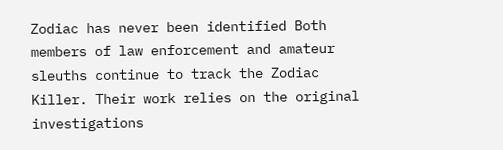Zodiac has never been identified Both members of law enforcement and amateur sleuths continue to track the Zodiac Killer. Their work relies on the original investigations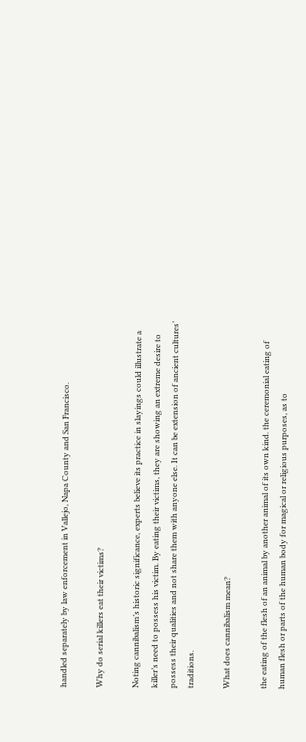handled separately by law enforcement in Vallejo, Napa County and San Francisco.

Why do serial killers eat their victims?

Noting cannibalism’s historic significance, experts believe its practice in slayings could illustrate a killer’s need to possess his victim. By eating their victims, they are showing an extreme desire to possess their qualities and not share them with anyone else. It can be extension of ancient cultures’ traditions.

What does cannibalism mean?

the eating of the flesh of an animal by another animal of its own kind. the ceremonial eating of human flesh or parts of the human body for magical or religious purposes, as to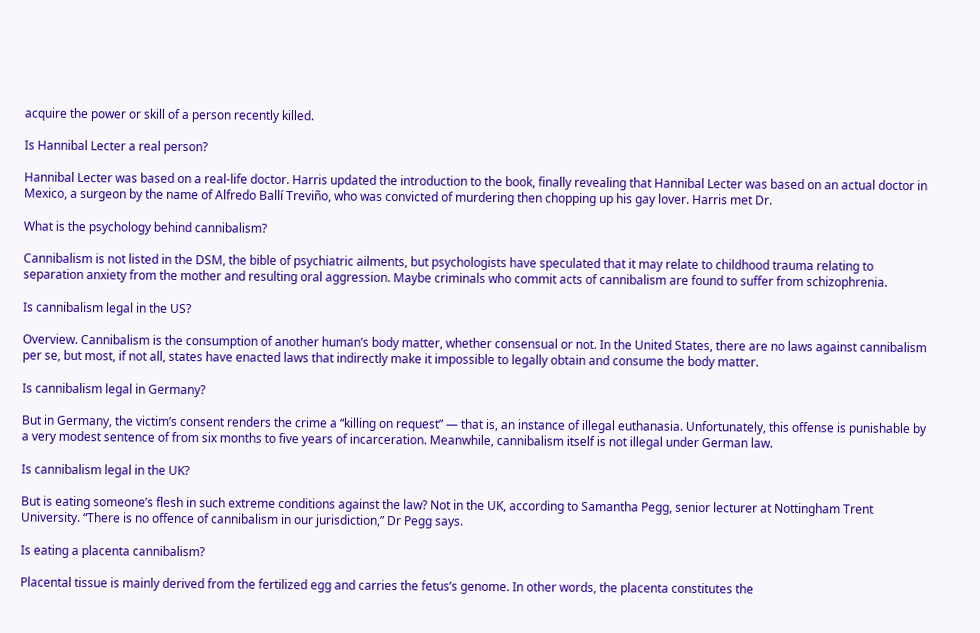acquire the power or skill of a person recently killed.

Is Hannibal Lecter a real person?

Hannibal Lecter was based on a real-life doctor. Harris updated the introduction to the book, finally revealing that Hannibal Lecter was based on an actual doctor in Mexico, a surgeon by the name of Alfredo Ballí Treviño, who was convicted of murdering then chopping up his gay lover. Harris met Dr.

What is the psychology behind cannibalism?

Cannibalism is not listed in the DSM, the bible of psychiatric ailments, but psychologists have speculated that it may relate to childhood trauma relating to separation anxiety from the mother and resulting oral aggression. Maybe criminals who commit acts of cannibalism are found to suffer from schizophrenia.

Is cannibalism legal in the US?

Overview. Cannibalism is the consumption of another human’s body matter, whether consensual or not. In the United States, there are no laws against cannibalism per se, but most, if not all, states have enacted laws that indirectly make it impossible to legally obtain and consume the body matter.

Is cannibalism legal in Germany?

But in Germany, the victim’s consent renders the crime a “killing on request” — that is, an instance of illegal euthanasia. Unfortunately, this offense is punishable by a very modest sentence of from six months to five years of incarceration. Meanwhile, cannibalism itself is not illegal under German law.

Is cannibalism legal in the UK?

But is eating someone’s flesh in such extreme conditions against the law? Not in the UK, according to Samantha Pegg, senior lecturer at Nottingham Trent University. “There is no offence of cannibalism in our jurisdiction,” Dr Pegg says.

Is eating a placenta cannibalism?

Placental tissue is mainly derived from the fertilized egg and carries the fetus’s genome. In other words, the placenta constitutes the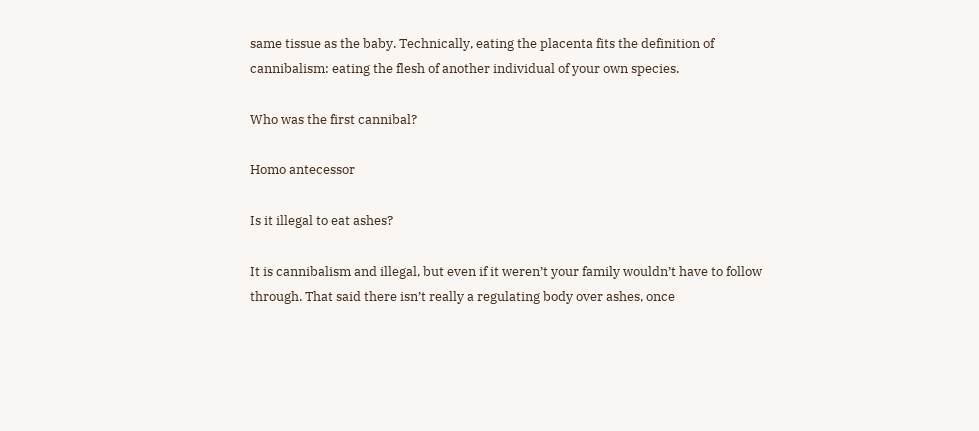same tissue as the baby. Technically, eating the placenta fits the definition of cannibalism: eating the flesh of another individual of your own species.

Who was the first cannibal?

Homo antecessor

Is it illegal to eat ashes?

It is cannibalism and illegal, but even if it weren’t your family wouldn’t have to follow through. That said there isn’t really a regulating body over ashes, once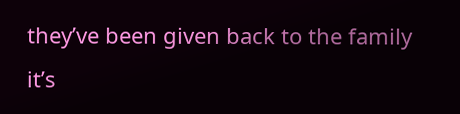they’ve been given back to the family it’s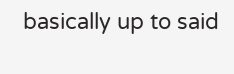basically up to said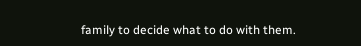family to decide what to do with them.